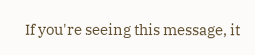If you're seeing this message, it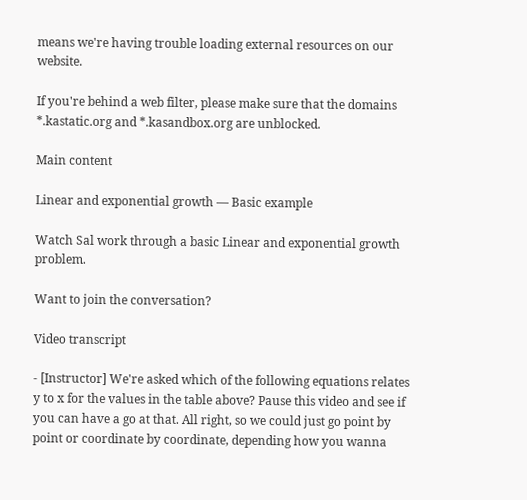means we're having trouble loading external resources on our website.

If you're behind a web filter, please make sure that the domains *.kastatic.org and *.kasandbox.org are unblocked.

Main content

Linear and exponential growth — Basic example

Watch Sal work through a basic Linear and exponential growth problem.

Want to join the conversation?

Video transcript

- [Instructor] We're asked which of the following equations relates y to x for the values in the table above? Pause this video and see if you can have a go at that. All right, so we could just go point by point or coordinate by coordinate, depending how you wanna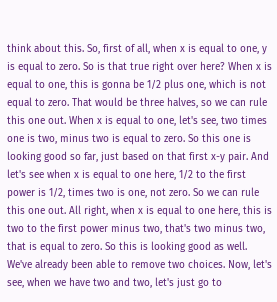think about this. So, first of all, when x is equal to one, y is equal to zero. So is that true right over here? When x is equal to one, this is gonna be 1/2 plus one, which is not equal to zero. That would be three halves, so we can rule this one out. When x is equal to one, let's see, two times one is two, minus two is equal to zero. So this one is looking good so far, just based on that first x-y pair. And let's see when x is equal to one here, 1/2 to the first power is 1/2, times two is one, not zero. So we can rule this one out. All right, when x is equal to one here, this is two to the first power minus two, that's two minus two, that is equal to zero. So this is looking good as well. We've already been able to remove two choices. Now, let's see, when we have two and two, let's just go to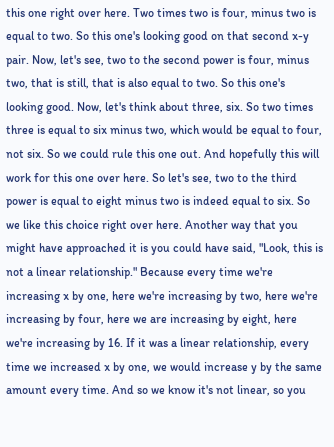this one right over here. Two times two is four, minus two is equal to two. So this one's looking good on that second x-y pair. Now, let's see, two to the second power is four, minus two, that is still, that is also equal to two. So this one's looking good. Now, let's think about three, six. So two times three is equal to six minus two, which would be equal to four, not six. So we could rule this one out. And hopefully this will work for this one over here. So let's see, two to the third power is equal to eight minus two is indeed equal to six. So we like this choice right over here. Another way that you might have approached it is you could have said, "Look, this is not a linear relationship." Because every time we're increasing x by one, here we're increasing by two, here we're increasing by four, here we are increasing by eight, here we're increasing by 16. If it was a linear relationship, every time we increased x by one, we would increase y by the same amount every time. And so we know it's not linear, so you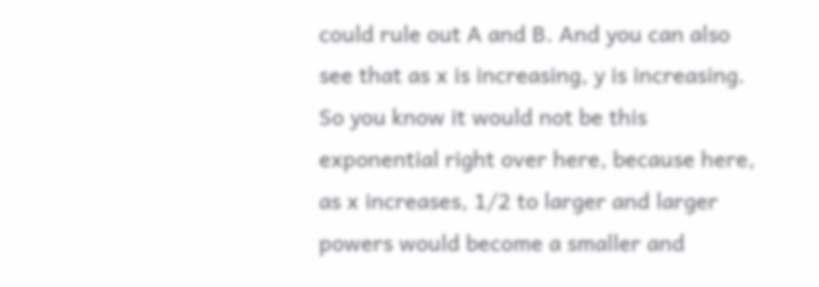could rule out A and B. And you can also see that as x is increasing, y is increasing. So you know it would not be this exponential right over here, because here, as x increases, 1/2 to larger and larger powers would become a smaller and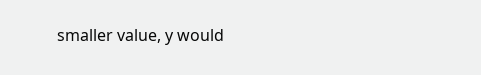smaller value, y would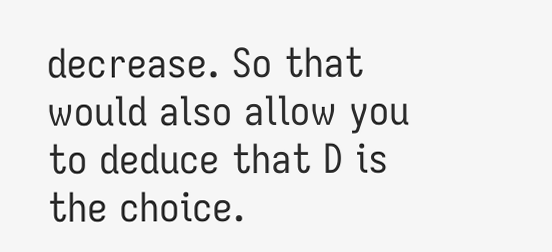decrease. So that would also allow you to deduce that D is the choice.